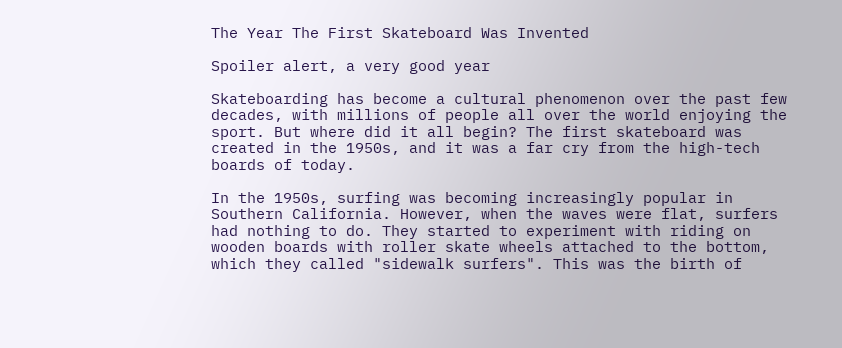The Year The First Skateboard Was Invented

Spoiler alert, a very good year

Skateboarding has become a cultural phenomenon over the past few decades, with millions of people all over the world enjoying the sport. But where did it all begin? The first skateboard was created in the 1950s, and it was a far cry from the high-tech boards of today.

In the 1950s, surfing was becoming increasingly popular in Southern California. However, when the waves were flat, surfers had nothing to do. They started to experiment with riding on wooden boards with roller skate wheels attached to the bottom, which they called "sidewalk surfers". This was the birth of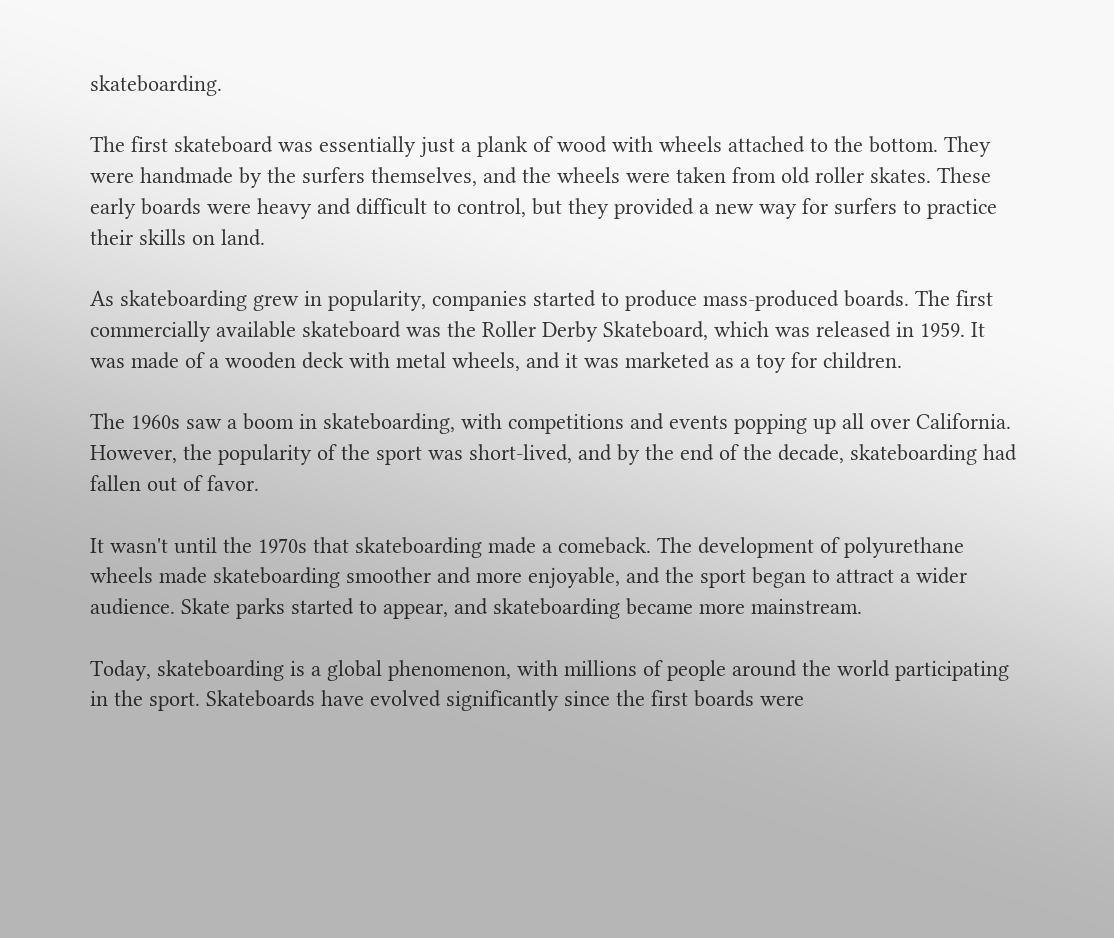skateboarding.

The first skateboard was essentially just a plank of wood with wheels attached to the bottom. They were handmade by the surfers themselves, and the wheels were taken from old roller skates. These early boards were heavy and difficult to control, but they provided a new way for surfers to practice their skills on land.

As skateboarding grew in popularity, companies started to produce mass-produced boards. The first commercially available skateboard was the Roller Derby Skateboard, which was released in 1959. It was made of a wooden deck with metal wheels, and it was marketed as a toy for children.

The 1960s saw a boom in skateboarding, with competitions and events popping up all over California. However, the popularity of the sport was short-lived, and by the end of the decade, skateboarding had fallen out of favor.

It wasn't until the 1970s that skateboarding made a comeback. The development of polyurethane wheels made skateboarding smoother and more enjoyable, and the sport began to attract a wider audience. Skate parks started to appear, and skateboarding became more mainstream.

Today, skateboarding is a global phenomenon, with millions of people around the world participating in the sport. Skateboards have evolved significantly since the first boards were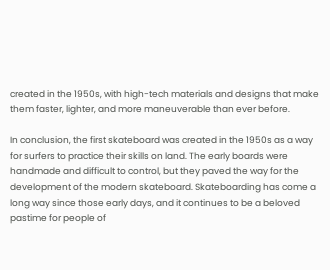created in the 1950s, with high-tech materials and designs that make them faster, lighter, and more maneuverable than ever before.

In conclusion, the first skateboard was created in the 1950s as a way for surfers to practice their skills on land. The early boards were handmade and difficult to control, but they paved the way for the development of the modern skateboard. Skateboarding has come a long way since those early days, and it continues to be a beloved pastime for people of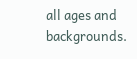all ages and backgrounds.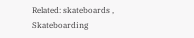Related: skateboards , Skateboarding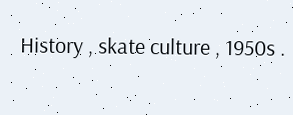History , skate culture , 1950s .